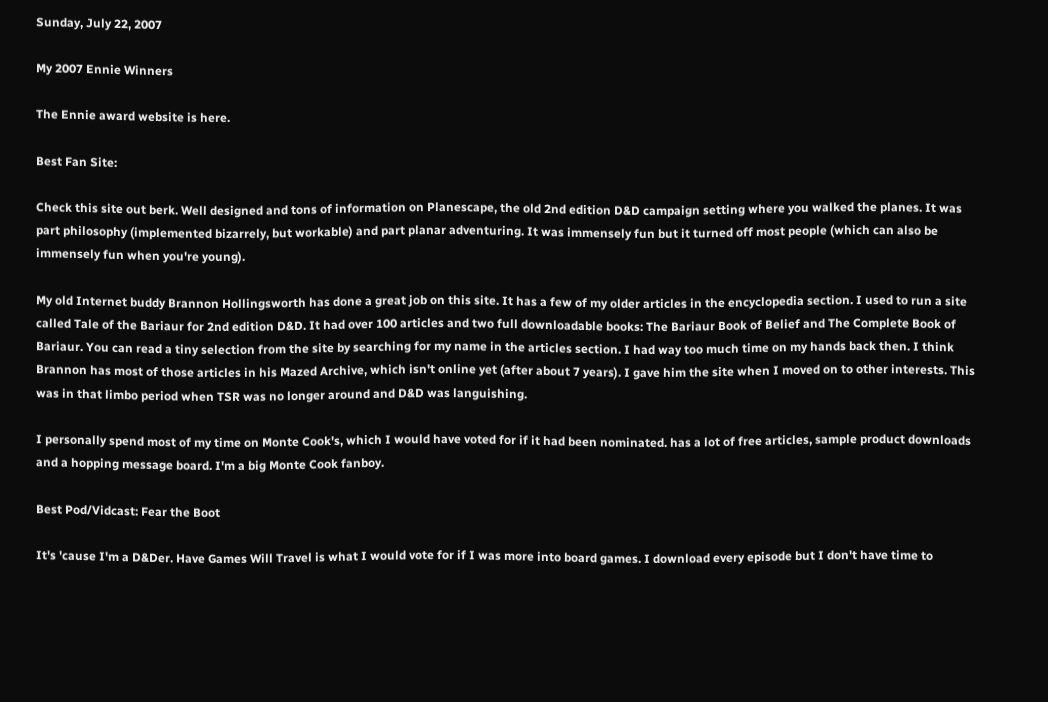Sunday, July 22, 2007

My 2007 Ennie Winners

The Ennie award website is here.

Best Fan Site:

Check this site out berk. Well designed and tons of information on Planescape, the old 2nd edition D&D campaign setting where you walked the planes. It was part philosophy (implemented bizarrely, but workable) and part planar adventuring. It was immensely fun but it turned off most people (which can also be immensely fun when you're young).

My old Internet buddy Brannon Hollingsworth has done a great job on this site. It has a few of my older articles in the encyclopedia section. I used to run a site called Tale of the Bariaur for 2nd edition D&D. It had over 100 articles and two full downloadable books: The Bariaur Book of Belief and The Complete Book of Bariaur. You can read a tiny selection from the site by searching for my name in the articles section. I had way too much time on my hands back then. I think Brannon has most of those articles in his Mazed Archive, which isn't online yet (after about 7 years). I gave him the site when I moved on to other interests. This was in that limbo period when TSR was no longer around and D&D was languishing.

I personally spend most of my time on Monte Cook's, which I would have voted for if it had been nominated. has a lot of free articles, sample product downloads and a hopping message board. I'm a big Monte Cook fanboy.

Best Pod/Vidcast: Fear the Boot

It's 'cause I'm a D&Der. Have Games Will Travel is what I would vote for if I was more into board games. I download every episode but I don't have time to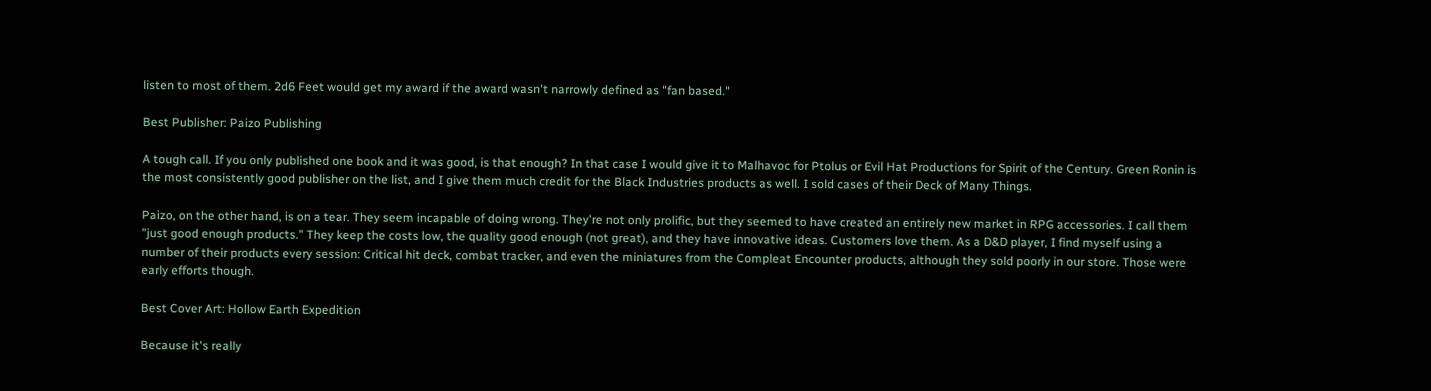listen to most of them. 2d6 Feet would get my award if the award wasn't narrowly defined as "fan based."

Best Publisher: Paizo Publishing

A tough call. If you only published one book and it was good, is that enough? In that case I would give it to Malhavoc for Ptolus or Evil Hat Productions for Spirit of the Century. Green Ronin is the most consistently good publisher on the list, and I give them much credit for the Black Industries products as well. I sold cases of their Deck of Many Things.

Paizo, on the other hand, is on a tear. They seem incapable of doing wrong. They're not only prolific, but they seemed to have created an entirely new market in RPG accessories. I call them "just good enough products." They keep the costs low, the quality good enough (not great), and they have innovative ideas. Customers love them. As a D&D player, I find myself using a number of their products every session: Critical hit deck, combat tracker, and even the miniatures from the Compleat Encounter products, although they sold poorly in our store. Those were early efforts though.

Best Cover Art: Hollow Earth Expedition

Because it's really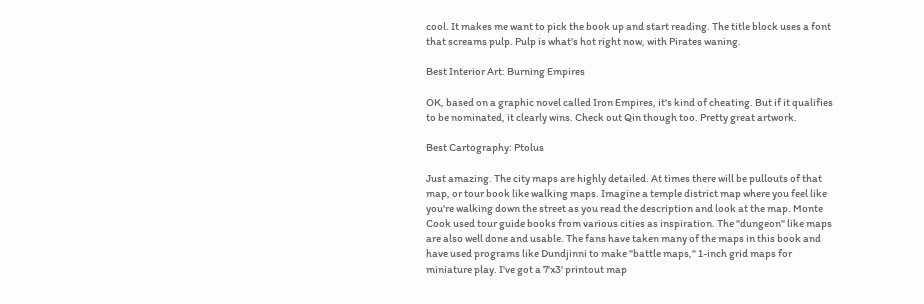cool. It makes me want to pick the book up and start reading. The title block uses a font that screams pulp. Pulp is what's hot right now, with Pirates waning.

Best Interior Art: Burning Empires

OK, based on a graphic novel called Iron Empires, it's kind of cheating. But if it qualifies to be nominated, it clearly wins. Check out Qin though too. Pretty great artwork.

Best Cartography: Ptolus

Just amazing. The city maps are highly detailed. At times there will be pullouts of that map, or tour book like walking maps. Imagine a temple district map where you feel like you're walking down the street as you read the description and look at the map. Monte Cook used tour guide books from various cities as inspiration. The "dungeon" like maps are also well done and usable. The fans have taken many of the maps in this book and have used programs like Dundjinni to make "battle maps," 1-inch grid maps for miniature play. I've got a 7'x3' printout map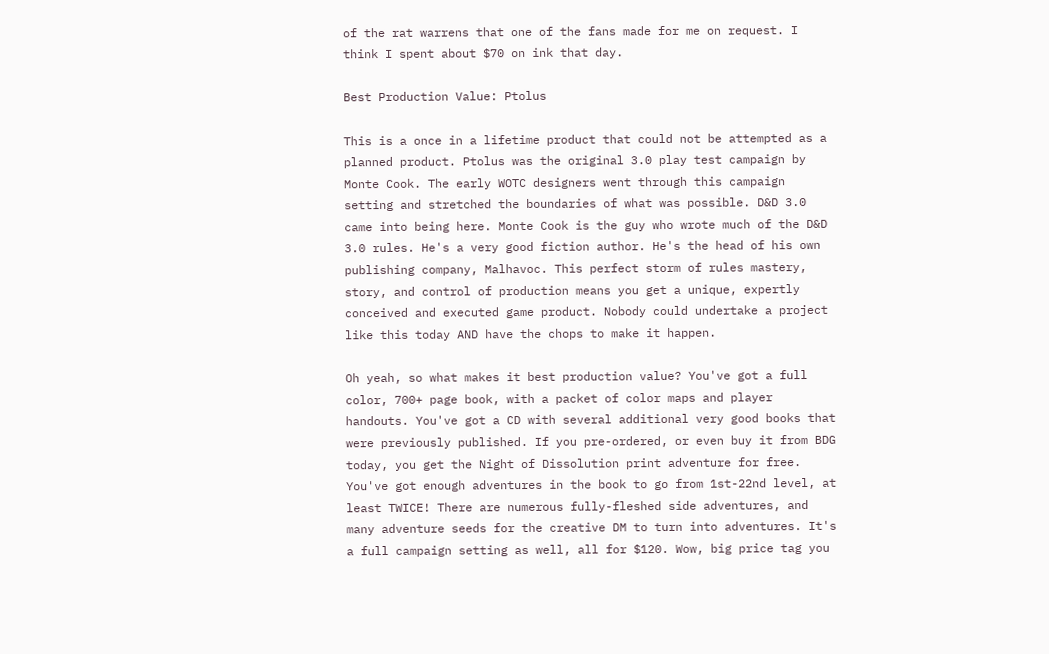of the rat warrens that one of the fans made for me on request. I think I spent about $70 on ink that day.

Best Production Value: Ptolus

This is a once in a lifetime product that could not be attempted as a planned product. Ptolus was the original 3.0 play test campaign by Monte Cook. The early WOTC designers went through this campaign setting and stretched the boundaries of what was possible. D&D 3.0 came into being here. Monte Cook is the guy who wrote much of the D&D 3.0 rules. He's a very good fiction author. He's the head of his own publishing company, Malhavoc. This perfect storm of rules mastery, story, and control of production means you get a unique, expertly conceived and executed game product. Nobody could undertake a project like this today AND have the chops to make it happen.

Oh yeah, so what makes it best production value? You've got a full color, 700+ page book, with a packet of color maps and player handouts. You've got a CD with several additional very good books that were previously published. If you pre-ordered, or even buy it from BDG today, you get the Night of Dissolution print adventure for free. You've got enough adventures in the book to go from 1st-22nd level, at least TWICE! There are numerous fully-fleshed side adventures, and many adventure seeds for the creative DM to turn into adventures. It's a full campaign setting as well, all for $120. Wow, big price tag you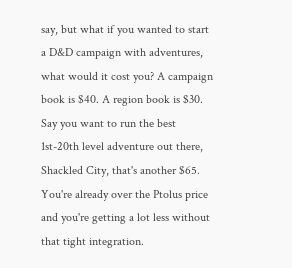say, but what if you wanted to start a D&D campaign with adventures, what would it cost you? A campaign book is $40. A region book is $30. Say you want to run the best 1st-20th level adventure out there, Shackled City, that's another $65. You're already over the Ptolus price and you're getting a lot less without that tight integration.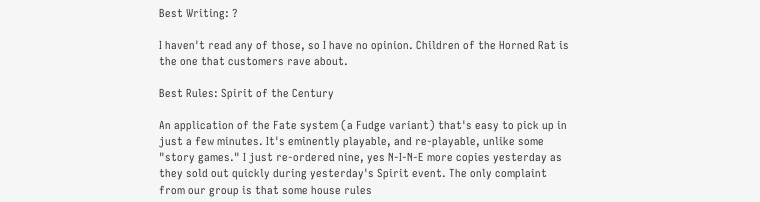Best Writing: ?

I haven't read any of those, so I have no opinion. Children of the Horned Rat is the one that customers rave about.

Best Rules: Spirit of the Century

An application of the Fate system (a Fudge variant) that's easy to pick up in just a few minutes. It's eminently playable, and re-playable, unlike some "story games." I just re-ordered nine, yes N-I-N-E more copies yesterday as they sold out quickly during yesterday's Spirit event. The only complaint from our group is that some house rules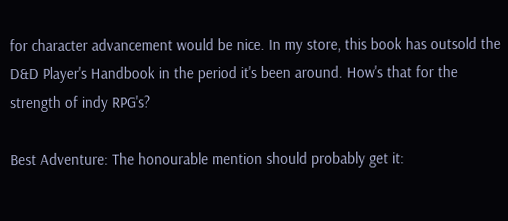for character advancement would be nice. In my store, this book has outsold the D&D Player's Handbook in the period it's been around. How's that for the strength of indy RPG's?

Best Adventure: The honourable mention should probably get it: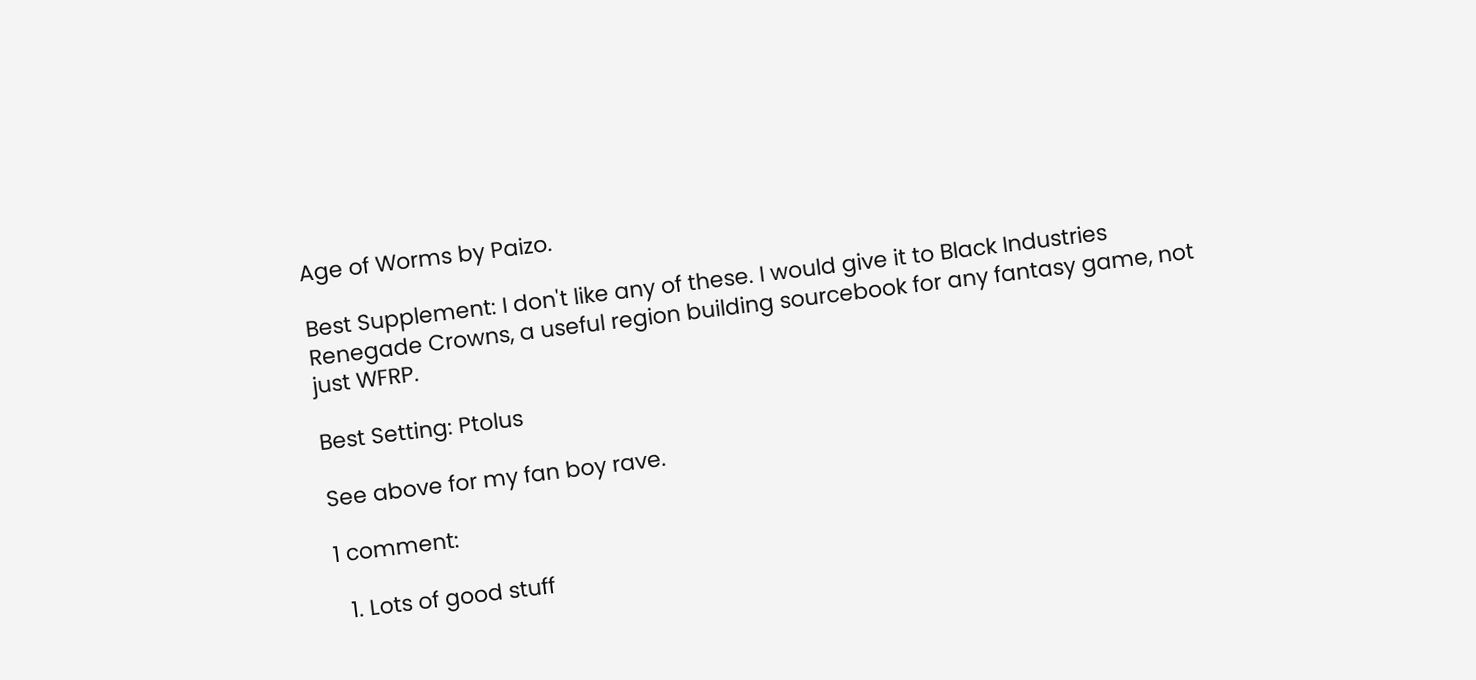Age of Worms by Paizo.

Best Supplement: I don't like any of these. I would give it to Black Industries Renegade Crowns, a useful region building sourcebook for any fantasy game, not just WFRP.

Best Setting: Ptolus

See above for my fan boy rave.

1 comment:

  1. Lots of good stuff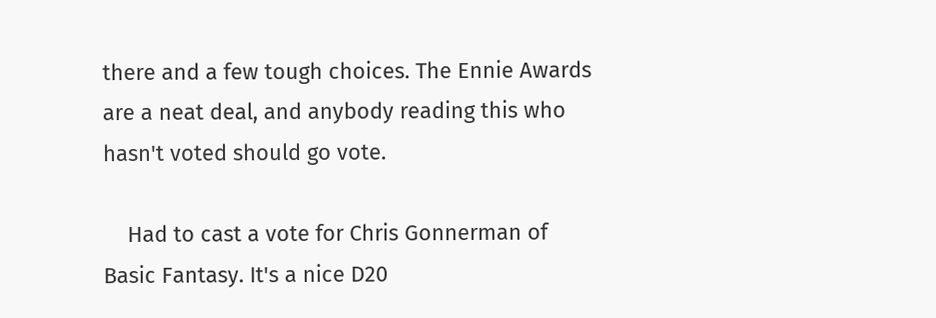there and a few tough choices. The Ennie Awards are a neat deal, and anybody reading this who hasn't voted should go vote.

    Had to cast a vote for Chris Gonnerman of Basic Fantasy. It's a nice D20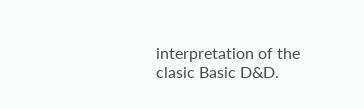interpretation of the clasic Basic D&D.